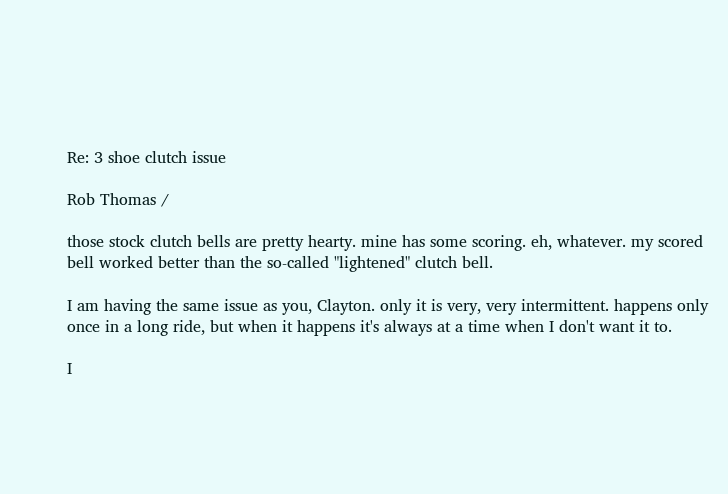Re: 3 shoe clutch issue

Rob Thomas /

those stock clutch bells are pretty hearty. mine has some scoring. eh, whatever. my scored bell worked better than the so-called "lightened" clutch bell.

I am having the same issue as you, Clayton. only it is very, very intermittent. happens only once in a long ride, but when it happens it's always at a time when I don't want it to.

I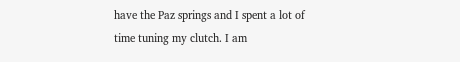have the Paz springs and I spent a lot of time tuning my clutch. I am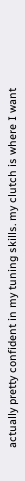actually pretty confident in my tuning skills. my clutch is where I want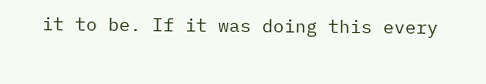it to be. If it was doing this every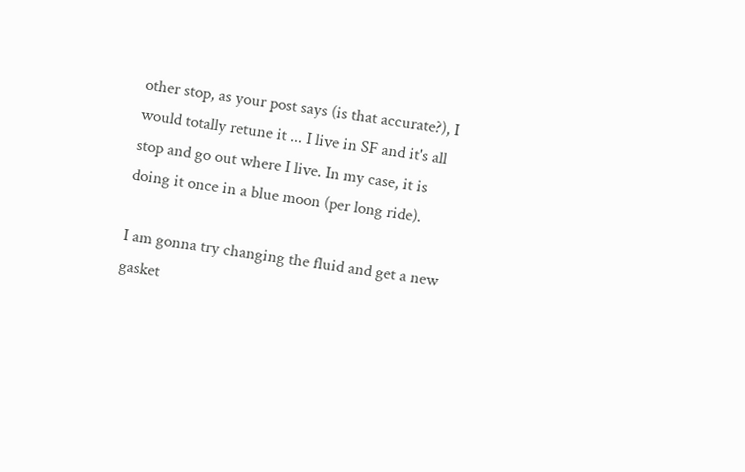other stop, as your post says (is that accurate?), I would totally retune it ... I live in SF and it's all stop and go out where I live. In my case, it is doing it once in a blue moon (per long ride).

I am gonna try changing the fluid and get a new gasket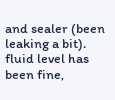and sealer (been leaking a bit). fluid level has been fine,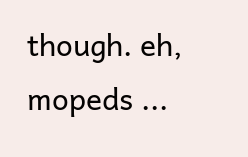though. eh, mopeds ...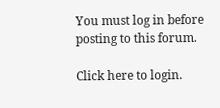You must log in before posting to this forum.

Click here to login.